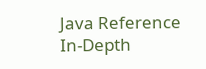Java Reference
In-Depth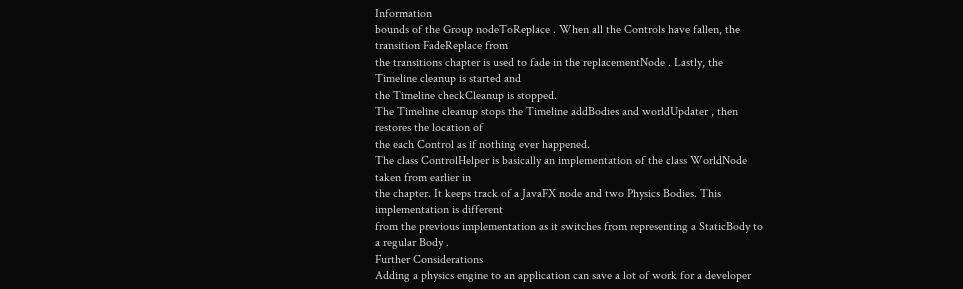Information
bounds of the Group nodeToReplace . When all the Controls have fallen, the transition FadeReplace from
the transitions chapter is used to fade in the replacementNode . Lastly, the Timeline cleanup is started and
the Timeline checkCleanup is stopped.
The Timeline cleanup stops the Timeline addBodies and worldUpdater , then restores the location of
the each Control as if nothing ever happened.
The class ControlHelper is basically an implementation of the class WorldNode taken from earlier in
the chapter. It keeps track of a JavaFX node and two Physics Bodies. This implementation is different
from the previous implementation as it switches from representing a StaticBody to a regular Body .
Further Considerations
Adding a physics engine to an application can save a lot of work for a developer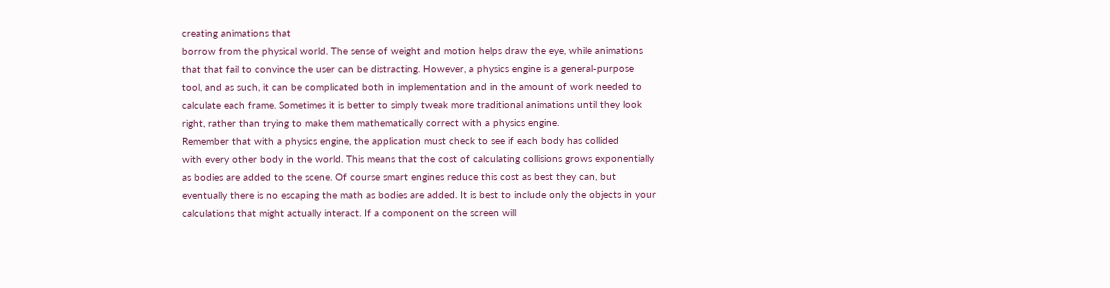creating animations that
borrow from the physical world. The sense of weight and motion helps draw the eye, while animations
that that fail to convince the user can be distracting. However, a physics engine is a general-purpose
tool, and as such, it can be complicated both in implementation and in the amount of work needed to
calculate each frame. Sometimes it is better to simply tweak more traditional animations until they look
right, rather than trying to make them mathematically correct with a physics engine.
Remember that with a physics engine, the application must check to see if each body has collided
with every other body in the world. This means that the cost of calculating collisions grows exponentially
as bodies are added to the scene. Of course smart engines reduce this cost as best they can, but
eventually there is no escaping the math as bodies are added. It is best to include only the objects in your
calculations that might actually interact. If a component on the screen will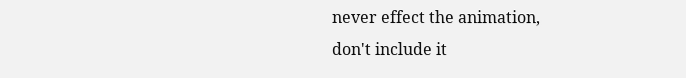never effect the animation,
don't include it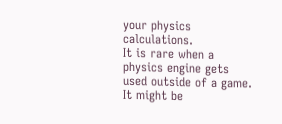your physics calculations.
It is rare when a physics engine gets used outside of a game. It might be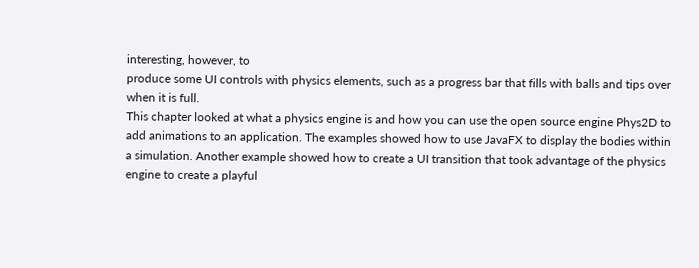interesting, however, to
produce some UI controls with physics elements, such as a progress bar that fills with balls and tips over
when it is full.
This chapter looked at what a physics engine is and how you can use the open source engine Phys2D to
add animations to an application. The examples showed how to use JavaFX to display the bodies within
a simulation. Another example showed how to create a UI transition that took advantage of the physics
engine to create a playful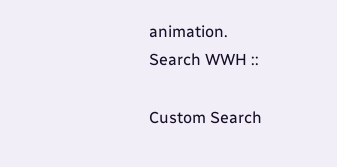animation.
Search WWH ::

Custom Search